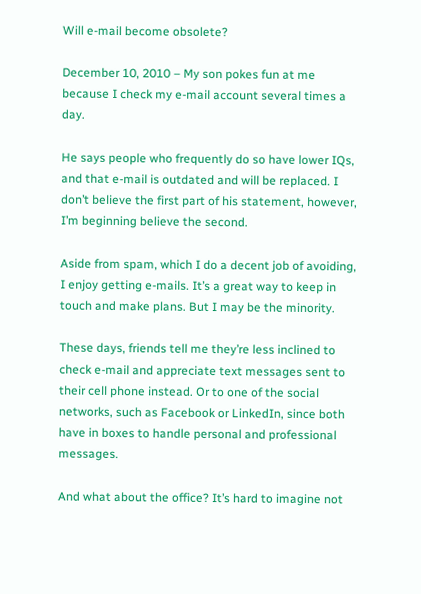Will e-mail become obsolete?

December 10, 2010 – My son pokes fun at me because I check my e-mail account several times a day.

He says people who frequently do so have lower IQs, and that e-mail is outdated and will be replaced. I don’t believe the first part of his statement, however, I’m beginning believe the second.

Aside from spam, which I do a decent job of avoiding, I enjoy getting e-mails. It’s a great way to keep in touch and make plans. But I may be the minority.

These days, friends tell me they’re less inclined to check e-mail and appreciate text messages sent to their cell phone instead. Or to one of the social networks, such as Facebook or LinkedIn, since both have in boxes to handle personal and professional messages.

And what about the office? It’s hard to imagine not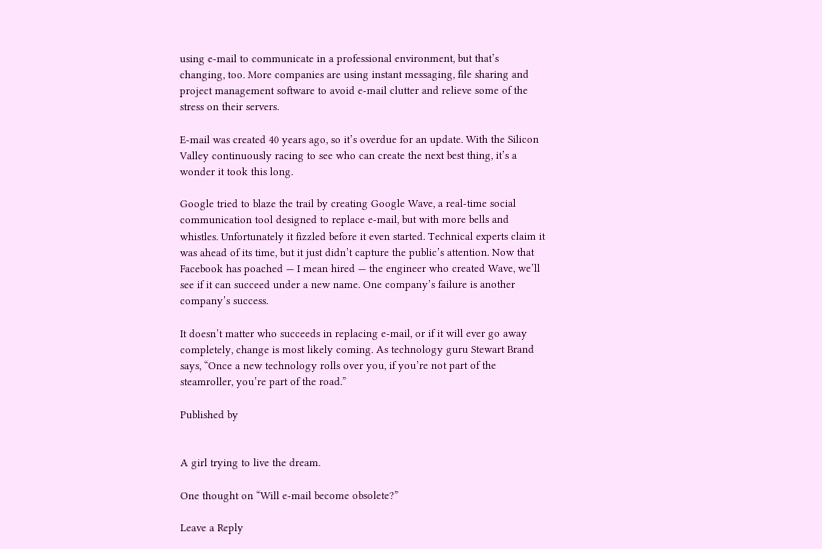using e-mail to communicate in a professional environment, but that’s changing, too. More companies are using instant messaging, file sharing and project management software to avoid e-mail clutter and relieve some of the stress on their servers.

E-mail was created 40 years ago, so it’s overdue for an update. With the Silicon Valley continuously racing to see who can create the next best thing, it’s a wonder it took this long.

Google tried to blaze the trail by creating Google Wave, a real-time social communication tool designed to replace e-mail, but with more bells and whistles. Unfortunately it fizzled before it even started. Technical experts claim it was ahead of its time, but it just didn’t capture the public’s attention. Now that Facebook has poached — I mean hired — the engineer who created Wave, we’ll see if it can succeed under a new name. One company’s failure is another company’s success.

It doesn’t matter who succeeds in replacing e-mail, or if it will ever go away completely, change is most likely coming. As technology guru Stewart Brand says, “Once a new technology rolls over you, if you’re not part of the steamroller, you’re part of the road.”

Published by


A girl trying to live the dream.

One thought on “Will e-mail become obsolete?”

Leave a Reply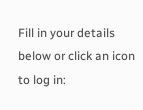Fill in your details below or click an icon to log in: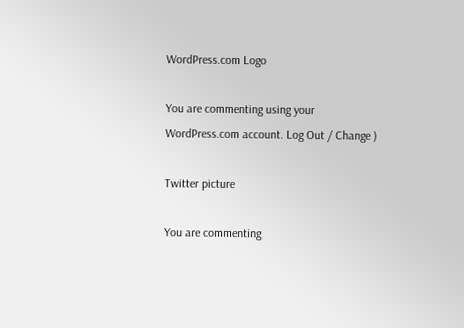WordPress.com Logo

You are commenting using your WordPress.com account. Log Out / Change )

Twitter picture

You are commenting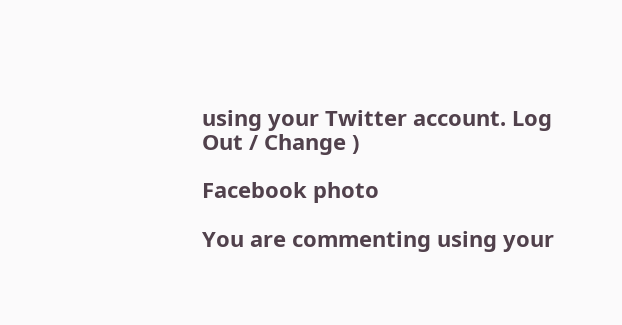using your Twitter account. Log Out / Change )

Facebook photo

You are commenting using your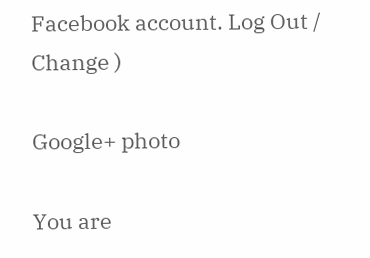Facebook account. Log Out / Change )

Google+ photo

You are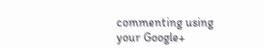commenting using your Google+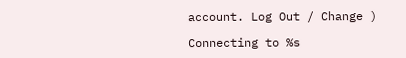account. Log Out / Change )

Connecting to %s